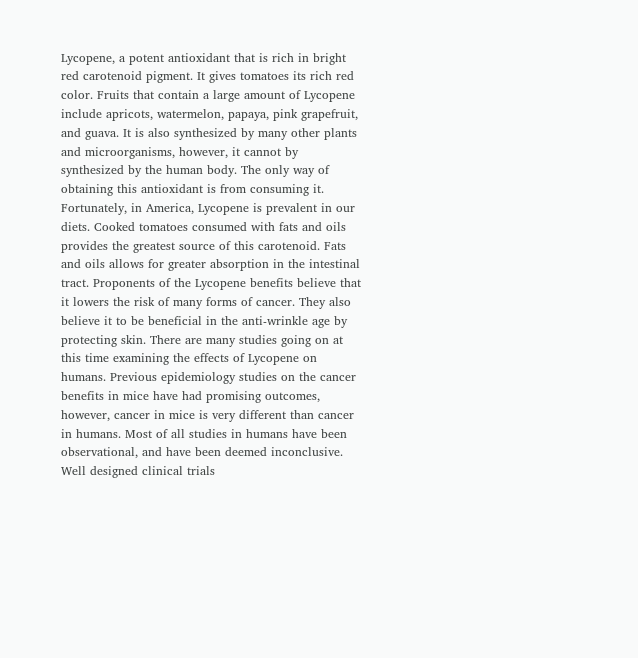Lycopene, a potent antioxidant that is rich in bright red carotenoid pigment. It gives tomatoes its rich red color. Fruits that contain a large amount of Lycopene include apricots, watermelon, papaya, pink grapefruit, and guava. It is also synthesized by many other plants and microorganisms, however, it cannot by synthesized by the human body. The only way of obtaining this antioxidant is from consuming it. Fortunately, in America, Lycopene is prevalent in our diets. Cooked tomatoes consumed with fats and oils provides the greatest source of this carotenoid. Fats and oils allows for greater absorption in the intestinal tract. Proponents of the Lycopene benefits believe that it lowers the risk of many forms of cancer. They also believe it to be beneficial in the anti-wrinkle age by protecting skin. There are many studies going on at this time examining the effects of Lycopene on humans. Previous epidemiology studies on the cancer benefits in mice have had promising outcomes, however, cancer in mice is very different than cancer in humans. Most of all studies in humans have been observational, and have been deemed inconclusive. Well designed clinical trials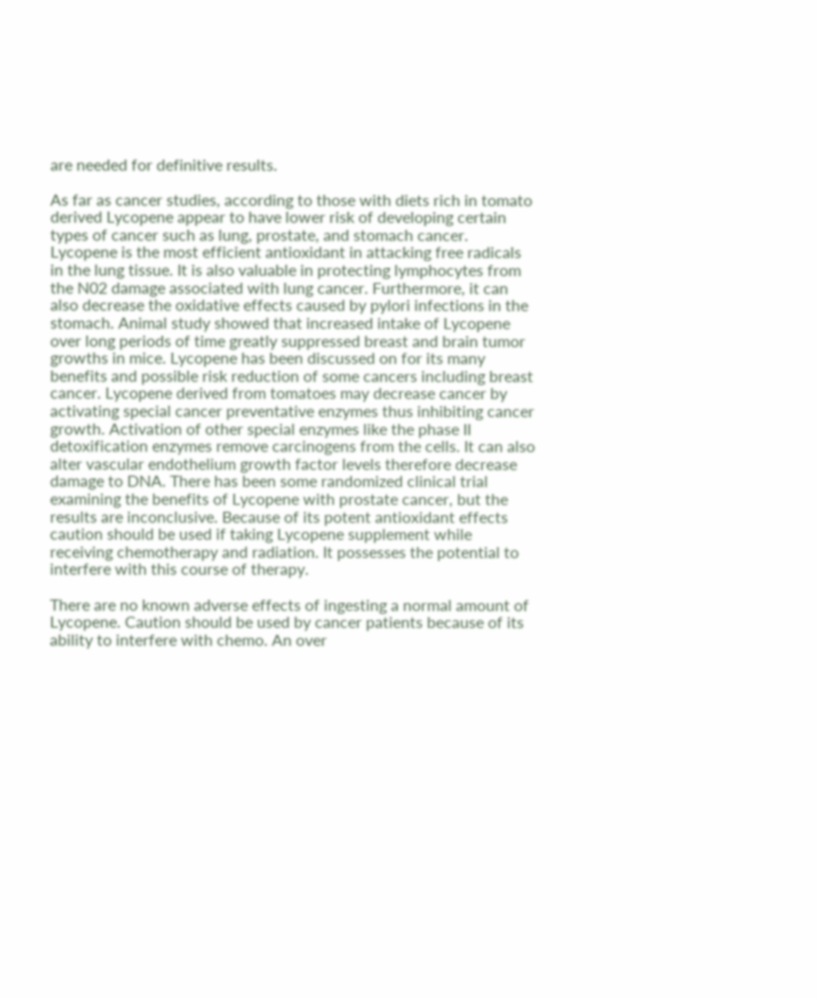are needed for definitive results.

As far as cancer studies, according to those with diets rich in tomato derived Lycopene appear to have lower risk of developing certain types of cancer such as lung, prostate, and stomach cancer. Lycopene is the most efficient antioxidant in attacking free radicals in the lung tissue. It is also valuable in protecting lymphocytes from the N02 damage associated with lung cancer. Furthermore, it can also decrease the oxidative effects caused by pylori infections in the stomach. Animal study showed that increased intake of Lycopene over long periods of time greatly suppressed breast and brain tumor growths in mice. Lycopene has been discussed on for its many benefits and possible risk reduction of some cancers including breast cancer. Lycopene derived from tomatoes may decrease cancer by activating special cancer preventative enzymes thus inhibiting cancer growth. Activation of other special enzymes like the phase II detoxification enzymes remove carcinogens from the cells. It can also alter vascular endothelium growth factor levels therefore decrease damage to DNA. There has been some randomized clinical trial examining the benefits of Lycopene with prostate cancer, but the results are inconclusive. Because of its potent antioxidant effects caution should be used if taking Lycopene supplement while receiving chemotherapy and radiation. It possesses the potential to interfere with this course of therapy.

There are no known adverse effects of ingesting a normal amount of Lycopene. Caution should be used by cancer patients because of its ability to interfere with chemo. An over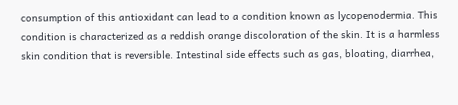consumption of this antioxidant can lead to a condition known as lycopenodermia. This condition is characterized as a reddish orange discoloration of the skin. It is a harmless skin condition that is reversible. Intestinal side effects such as gas, bloating, diarrhea,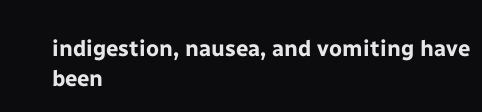indigestion, nausea, and vomiting have been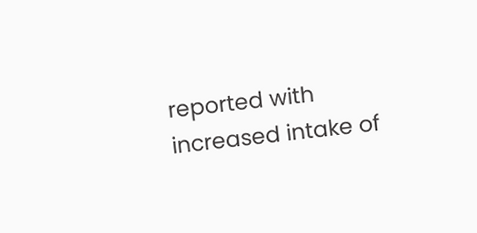reported with increased intake of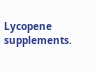Lycopene supplements.